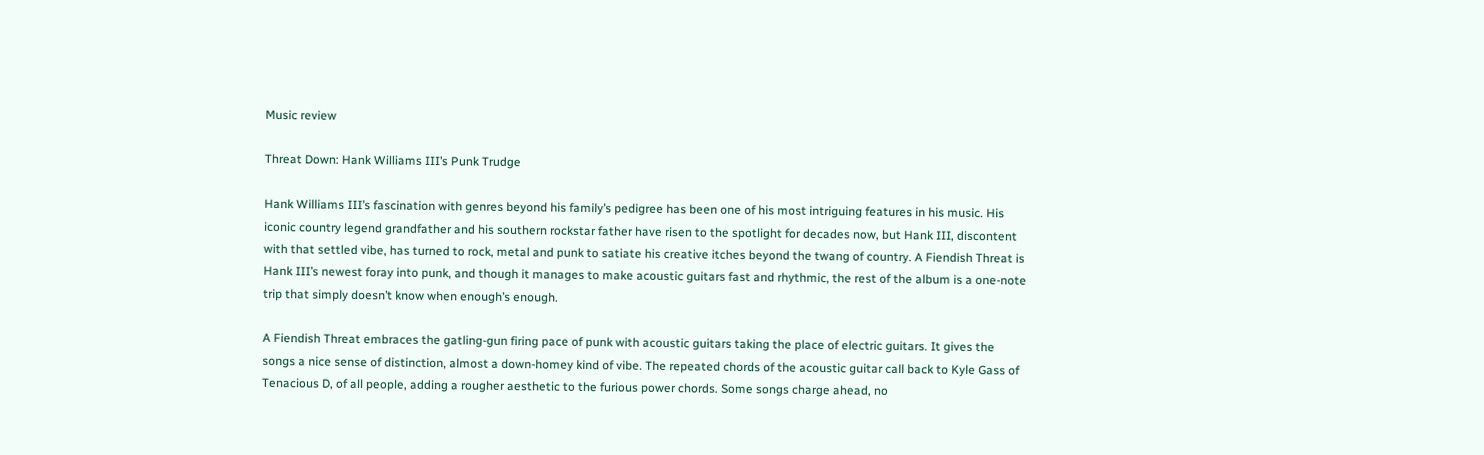Music review

Threat Down: Hank Williams III’s Punk Trudge

Hank Williams III’s fascination with genres beyond his family’s pedigree has been one of his most intriguing features in his music. His iconic country legend grandfather and his southern rockstar father have risen to the spotlight for decades now, but Hank III, discontent with that settled vibe, has turned to rock, metal and punk to satiate his creative itches beyond the twang of country. A Fiendish Threat is Hank III’s newest foray into punk, and though it manages to make acoustic guitars fast and rhythmic, the rest of the album is a one-note trip that simply doesn’t know when enough’s enough.

A Fiendish Threat embraces the gatling-gun firing pace of punk with acoustic guitars taking the place of electric guitars. It gives the songs a nice sense of distinction, almost a down-homey kind of vibe. The repeated chords of the acoustic guitar call back to Kyle Gass of Tenacious D, of all people, adding a rougher aesthetic to the furious power chords. Some songs charge ahead, no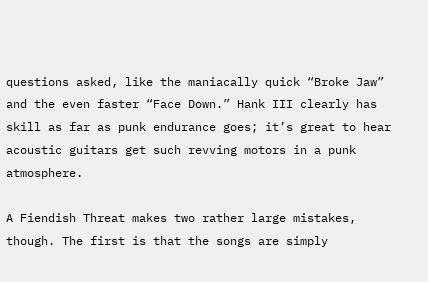questions asked, like the maniacally quick “Broke Jaw” and the even faster “Face Down.” Hank III clearly has skill as far as punk endurance goes; it’s great to hear acoustic guitars get such revving motors in a punk atmosphere.

A Fiendish Threat makes two rather large mistakes, though. The first is that the songs are simply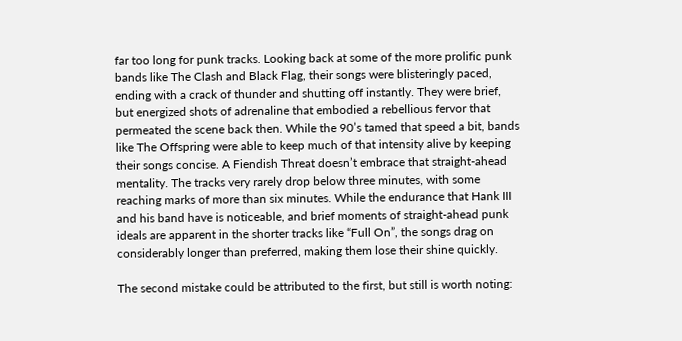far too long for punk tracks. Looking back at some of the more prolific punk bands like The Clash and Black Flag, their songs were blisteringly paced, ending with a crack of thunder and shutting off instantly. They were brief, but energized shots of adrenaline that embodied a rebellious fervor that permeated the scene back then. While the 90’s tamed that speed a bit, bands like The Offspring were able to keep much of that intensity alive by keeping their songs concise. A Fiendish Threat doesn’t embrace that straight-ahead mentality. The tracks very rarely drop below three minutes, with some reaching marks of more than six minutes. While the endurance that Hank III and his band have is noticeable, and brief moments of straight-ahead punk ideals are apparent in the shorter tracks like “Full On”, the songs drag on considerably longer than preferred, making them lose their shine quickly.

The second mistake could be attributed to the first, but still is worth noting: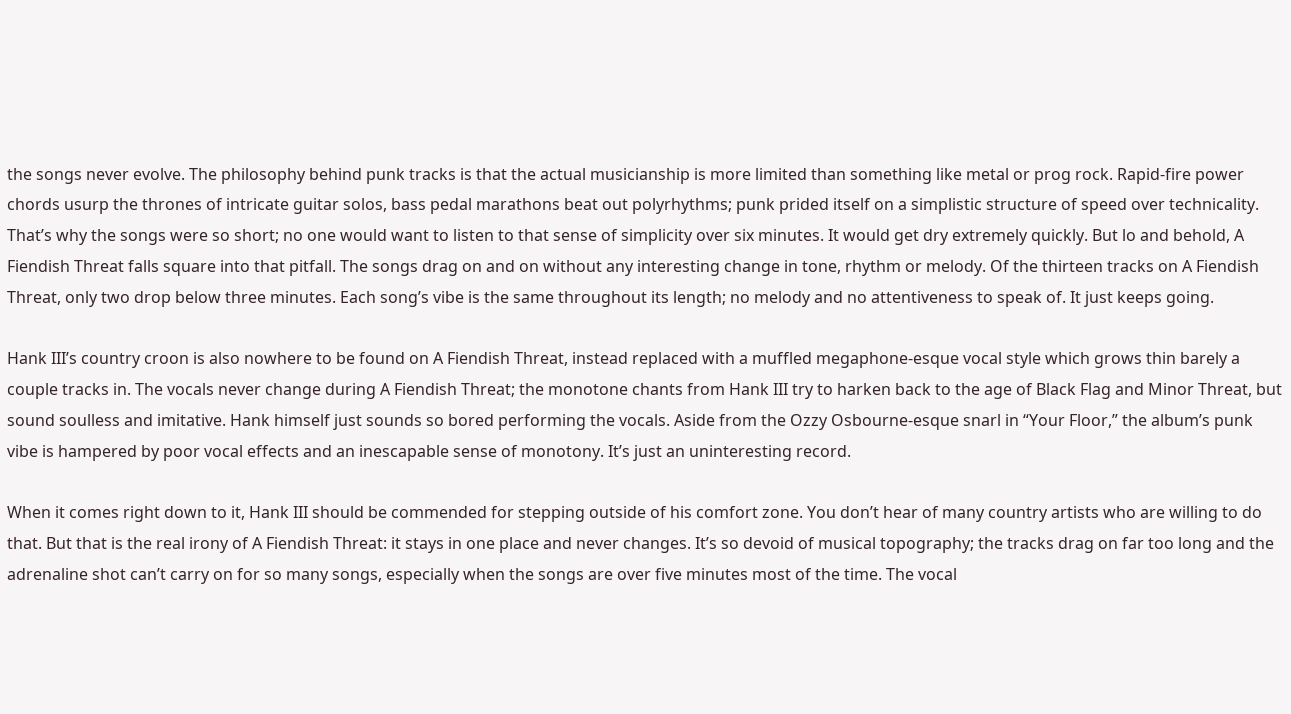the songs never evolve. The philosophy behind punk tracks is that the actual musicianship is more limited than something like metal or prog rock. Rapid-fire power chords usurp the thrones of intricate guitar solos, bass pedal marathons beat out polyrhythms; punk prided itself on a simplistic structure of speed over technicality. That’s why the songs were so short; no one would want to listen to that sense of simplicity over six minutes. It would get dry extremely quickly. But lo and behold, A Fiendish Threat falls square into that pitfall. The songs drag on and on without any interesting change in tone, rhythm or melody. Of the thirteen tracks on A Fiendish Threat, only two drop below three minutes. Each song’s vibe is the same throughout its length; no melody and no attentiveness to speak of. It just keeps going.

Hank III’s country croon is also nowhere to be found on A Fiendish Threat, instead replaced with a muffled megaphone-esque vocal style which grows thin barely a couple tracks in. The vocals never change during A Fiendish Threat; the monotone chants from Hank III try to harken back to the age of Black Flag and Minor Threat, but sound soulless and imitative. Hank himself just sounds so bored performing the vocals. Aside from the Ozzy Osbourne-esque snarl in “Your Floor,” the album’s punk vibe is hampered by poor vocal effects and an inescapable sense of monotony. It’s just an uninteresting record.

When it comes right down to it, Hank III should be commended for stepping outside of his comfort zone. You don’t hear of many country artists who are willing to do that. But that is the real irony of A Fiendish Threat: it stays in one place and never changes. It’s so devoid of musical topography; the tracks drag on far too long and the adrenaline shot can’t carry on for so many songs, especially when the songs are over five minutes most of the time. The vocal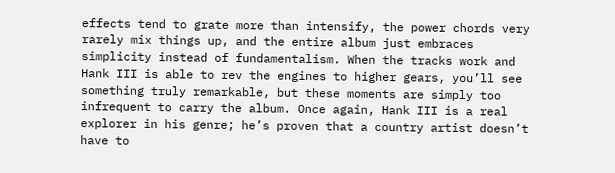effects tend to grate more than intensify, the power chords very rarely mix things up, and the entire album just embraces simplicity instead of fundamentalism. When the tracks work and Hank III is able to rev the engines to higher gears, you’ll see something truly remarkable, but these moments are simply too infrequent to carry the album. Once again, Hank III is a real explorer in his genre; he’s proven that a country artist doesn’t have to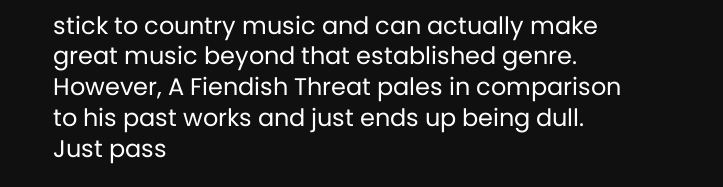stick to country music and can actually make great music beyond that established genre. However, A Fiendish Threat pales in comparison to his past works and just ends up being dull. Just pass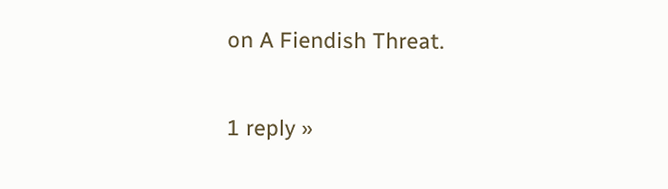on A Fiendish Threat.

1 reply »